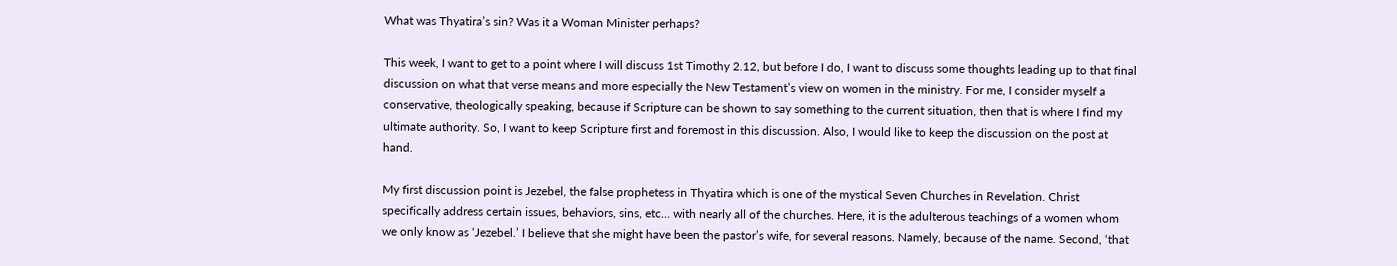What was Thyatira’s sin? Was it a Woman Minister perhaps?

This week, I want to get to a point where I will discuss 1st Timothy 2.12, but before I do, I want to discuss some thoughts leading up to that final discussion on what that verse means and more especially the New Testament’s view on women in the ministry. For me, I consider myself a conservative, theologically speaking, because if Scripture can be shown to say something to the current situation, then that is where I find my ultimate authority. So, I want to keep Scripture first and foremost in this discussion. Also, I would like to keep the discussion on the post at hand.

My first discussion point is Jezebel, the false prophetess in Thyatira which is one of the mystical Seven Churches in Revelation. Christ specifically address certain issues, behaviors, sins, etc… with nearly all of the churches. Here, it is the adulterous teachings of a women whom we only know as ‘Jezebel.’ I believe that she might have been the pastor’s wife, for several reasons. Namely, because of the name. Second, ‘that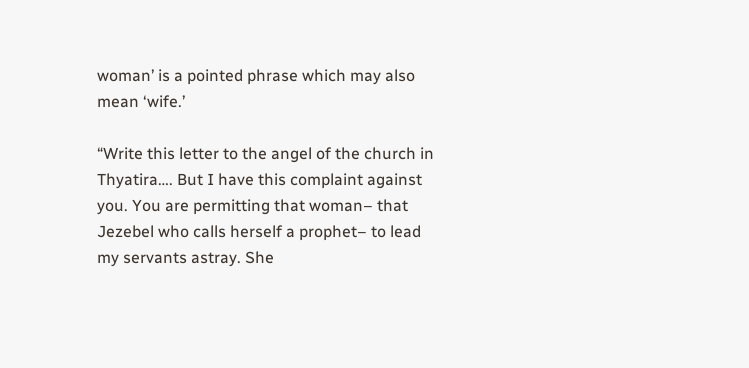woman’ is a pointed phrase which may also mean ‘wife.’

“Write this letter to the angel of the church in Thyatira…. But I have this complaint against you. You are permitting that woman– that Jezebel who calls herself a prophet– to lead my servants astray. She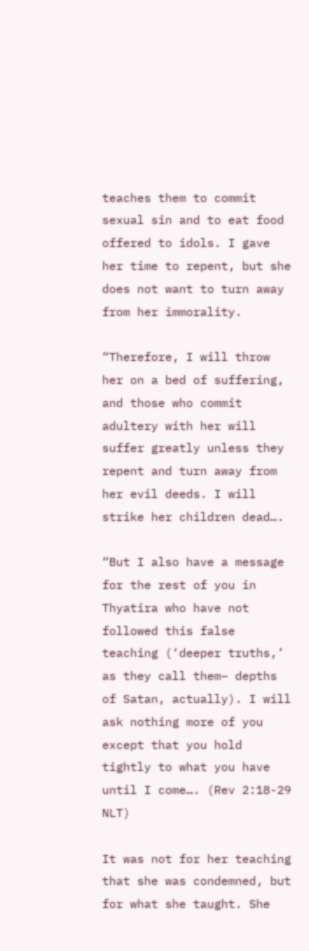teaches them to commit sexual sin and to eat food offered to idols. I gave her time to repent, but she does not want to turn away from her immorality.

“Therefore, I will throw her on a bed of suffering, and those who commit adultery with her will suffer greatly unless they repent and turn away from her evil deeds. I will strike her children dead….

“But I also have a message for the rest of you in Thyatira who have not followed this false teaching (‘deeper truths,’ as they call them– depths of Satan, actually). I will ask nothing more of you except that you hold tightly to what you have until I come…. (Rev 2:18-29 NLT)

It was not for her teaching that she was condemned, but for what she taught. She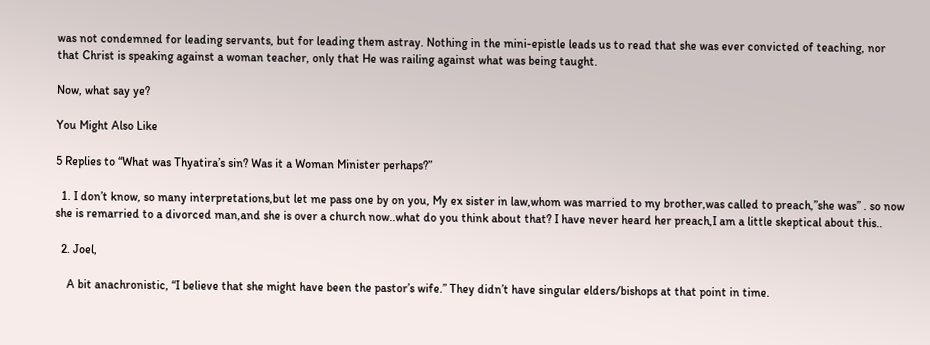was not condemned for leading servants, but for leading them astray. Nothing in the mini-epistle leads us to read that she was ever convicted of teaching, nor that Christ is speaking against a woman teacher, only that He was railing against what was being taught.

Now, what say ye?

You Might Also Like

5 Replies to “What was Thyatira’s sin? Was it a Woman Minister perhaps?”

  1. I don’t know, so many interpretations,but let me pass one by on you, My ex sister in law,whom was married to my brother,was called to preach,”she was” . so now she is remarried to a divorced man,and she is over a church now..what do you think about that? I have never heard her preach,I am a little skeptical about this..

  2. Joel,

    A bit anachronistic, “I believe that she might have been the pastor’s wife.” They didn’t have singular elders/bishops at that point in time.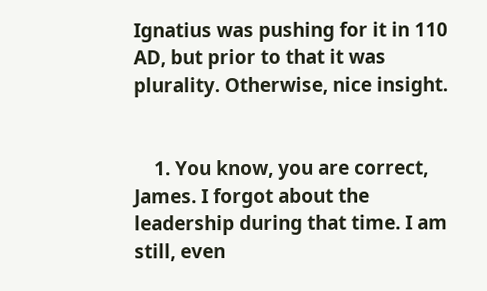Ignatius was pushing for it in 110 AD, but prior to that it was plurality. Otherwise, nice insight.


    1. You know, you are correct, James. I forgot about the leadership during that time. I am still, even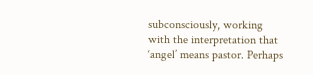subconsciously, working with the interpretation that ‘angel’ means pastor. Perhaps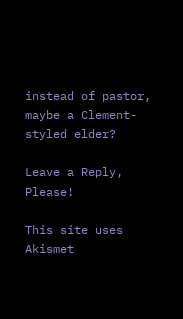instead of pastor, maybe a Clement-styled elder?

Leave a Reply, Please!

This site uses Akismet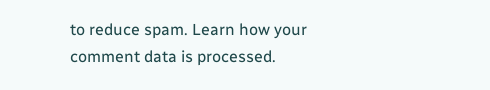to reduce spam. Learn how your comment data is processed.